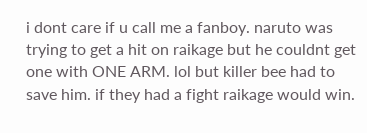i dont care if u call me a fanboy. naruto was trying to get a hit on raikage but he couldnt get one with ONE ARM. lol but killer bee had to save him. if they had a fight raikage would win.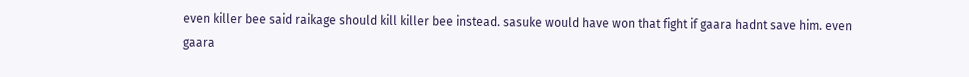even killer bee said raikage should kill killer bee instead. sasuke would have won that fight if gaara hadnt save him. even gaara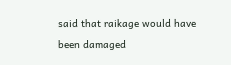said that raikage would have been damaged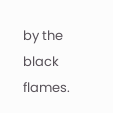by the black flames.